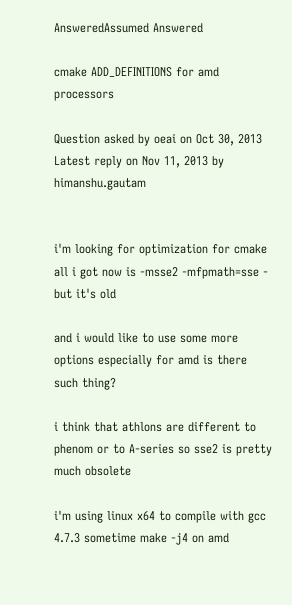AnsweredAssumed Answered

cmake ADD_DEFINITIONS for amd processors

Question asked by oeai on Oct 30, 2013
Latest reply on Nov 11, 2013 by himanshu.gautam


i'm looking for optimization for cmake all i got now is -msse2 -mfpmath=sse - but it's old

and i would like to use some more options especially for amd is there such thing?

i think that athlons are different to phenom or to A-series so sse2 is pretty much obsolete

i'm using linux x64 to compile with gcc 4.7.3 sometime make -j4 on amd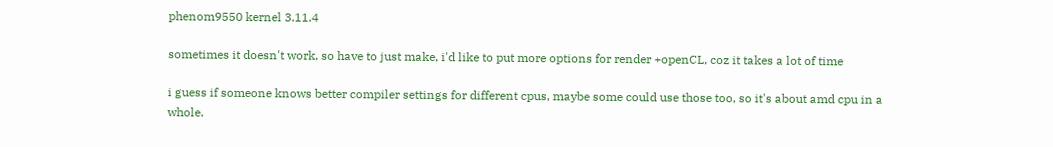phenom9550 kernel 3.11.4

sometimes it doesn't work, so have to just make, i'd like to put more options for render +openCL, coz it takes a lot of time

i guess if someone knows better compiler settings for different cpus, maybe some could use those too, so it's about amd cpu in a whole.